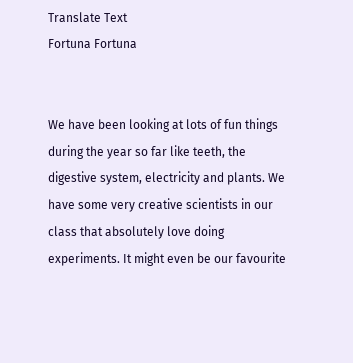Translate Text
Fortuna Fortuna


We have been looking at lots of fun things during the year so far like teeth, the digestive system, electricity and plants. We have some very creative scientists in our class that absolutely love doing experiments. It might even be our favourite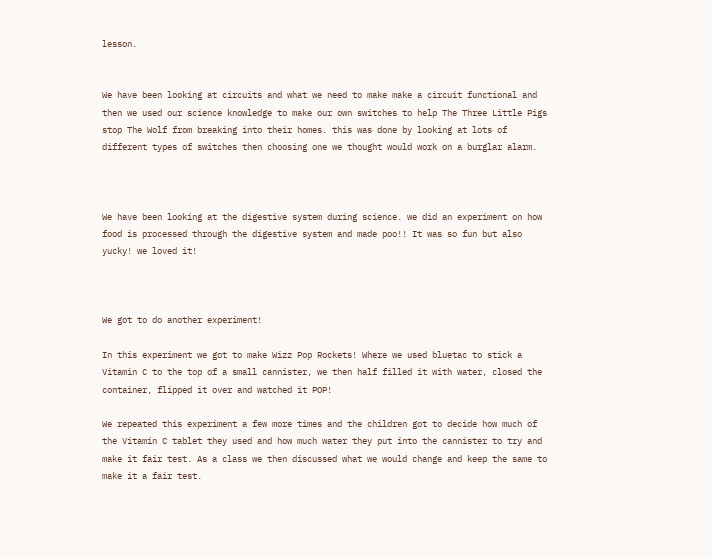lesson.


We have been looking at circuits and what we need to make make a circuit functional and then we used our science knowledge to make our own switches to help The Three Little Pigs stop The Wolf from breaking into their homes. this was done by looking at lots of different types of switches then choosing one we thought would work on a burglar alarm.



We have been looking at the digestive system during science. we did an experiment on how food is processed through the digestive system and made poo!! It was so fun but also yucky! we loved it!



We got to do another experiment!

In this experiment we got to make Wizz Pop Rockets! Where we used bluetac to stick a Vitamin C to the top of a small cannister, we then half filled it with water, closed the container, flipped it over and watched it POP!

We repeated this experiment a few more times and the children got to decide how much of the Vitamin C tablet they used and how much water they put into the cannister to try and make it fair test. As a class we then discussed what we would change and keep the same to make it a fair test.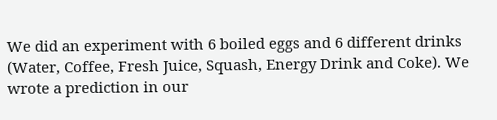We did an experiment with 6 boiled eggs and 6 different drinks (Water, Coffee, Fresh Juice, Squash, Energy Drink and Coke). We wrote a prediction in our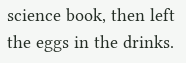science book, then left the eggs in the drinks.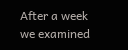After a week we examined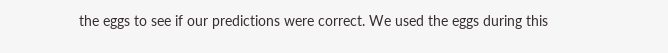the eggs to see if our predictions were correct. We used the eggs during this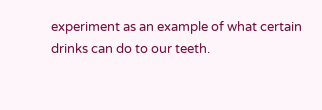experiment as an example of what certain drinks can do to our teeth.